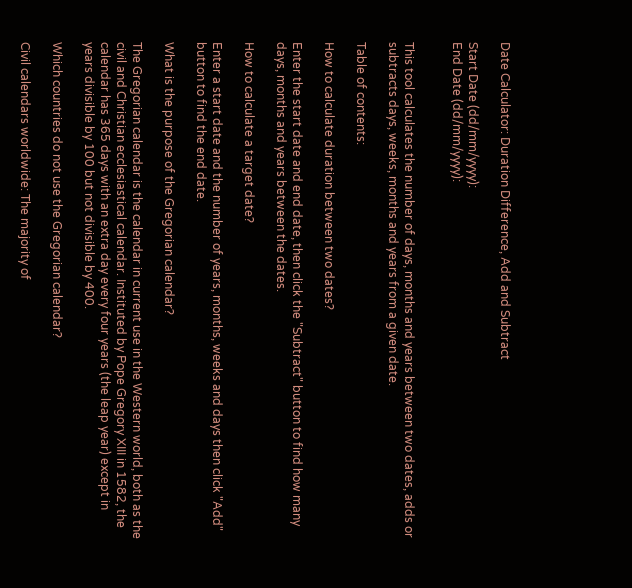Date Calculator: Duration Difference, Add and Subtract

Start Date (dd/mm/yyyy):
End Date (dd/mm/yyyy):


This tool calculates the number of days, months and years between two dates, adds or subtracts days, weeks, months and years from a given date.

Table of contents:

How to calculate duration between two dates?

Enter the start date and end date, then click the "Subtract" button to find how many days, months and years between the dates.

How to calculate a target date?

Enter a start date and the number of years, months, weeks and days then click "Add" button to find the end date.

What is the purpose of the Gregorian calendar?

The Gregorian calendar is the calendar in current use in the Western world, both as the civil and Christian ecclesiastical calendar. Instituted by Pope Gregory XIII in 1582, the calendar has 365 days with an extra day every four years (the leap year) except in years divisible by 100 but not divisible by 400.

Which countries do not use the Gregorian calendar?

Civil calendars worldwide: The majority of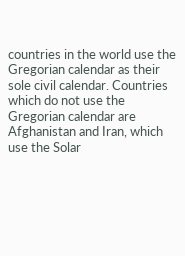countries in the world use the Gregorian calendar as their sole civil calendar. Countries which do not use the Gregorian calendar are Afghanistan and Iran, which use the Solar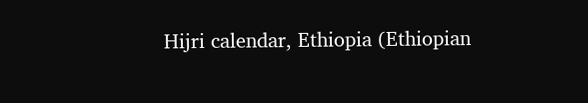Hijri calendar, Ethiopia (Ethiopian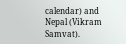calendar) and Nepal (Vikram Samvat).